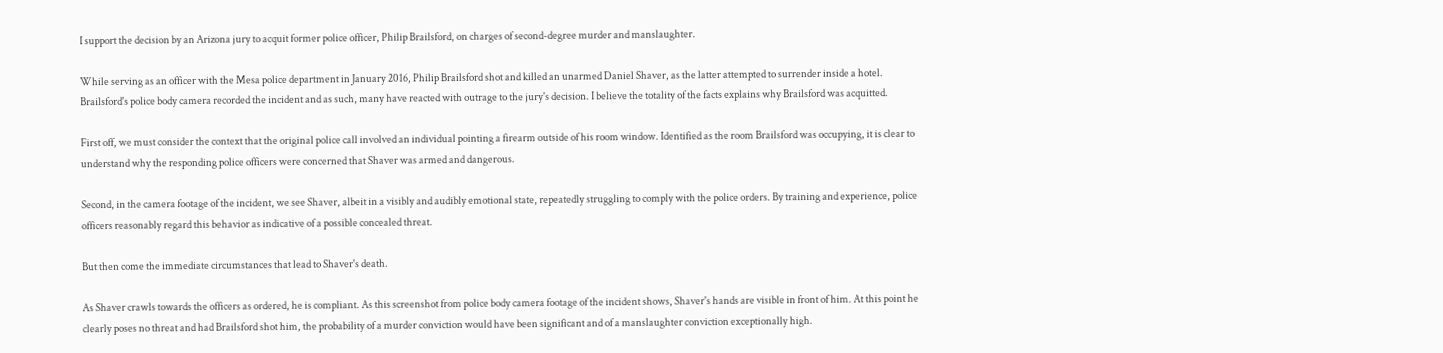I support the decision by an Arizona jury to acquit former police officer, Philip Brailsford, on charges of second-degree murder and manslaughter.

While serving as an officer with the Mesa police department in January 2016, Philip Brailsford shot and killed an unarmed Daniel Shaver, as the latter attempted to surrender inside a hotel. Brailsford's police body camera recorded the incident and as such, many have reacted with outrage to the jury's decision. I believe the totality of the facts explains why Brailsford was acquitted.

First off, we must consider the context that the original police call involved an individual pointing a firearm outside of his room window. Identified as the room Brailsford was occupying, it is clear to understand why the responding police officers were concerned that Shaver was armed and dangerous.

Second, in the camera footage of the incident, we see Shaver, albeit in a visibly and audibly emotional state, repeatedly struggling to comply with the police orders. By training and experience, police officers reasonably regard this behavior as indicative of a possible concealed threat.

But then come the immediate circumstances that lead to Shaver's death.

As Shaver crawls towards the officers as ordered, he is compliant. As this screenshot from police body camera footage of the incident shows, Shaver's hands are visible in front of him. At this point he clearly poses no threat and had Brailsford shot him, the probability of a murder conviction would have been significant and of a manslaughter conviction exceptionally high.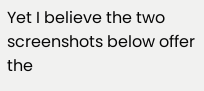Yet I believe the two screenshots below offer the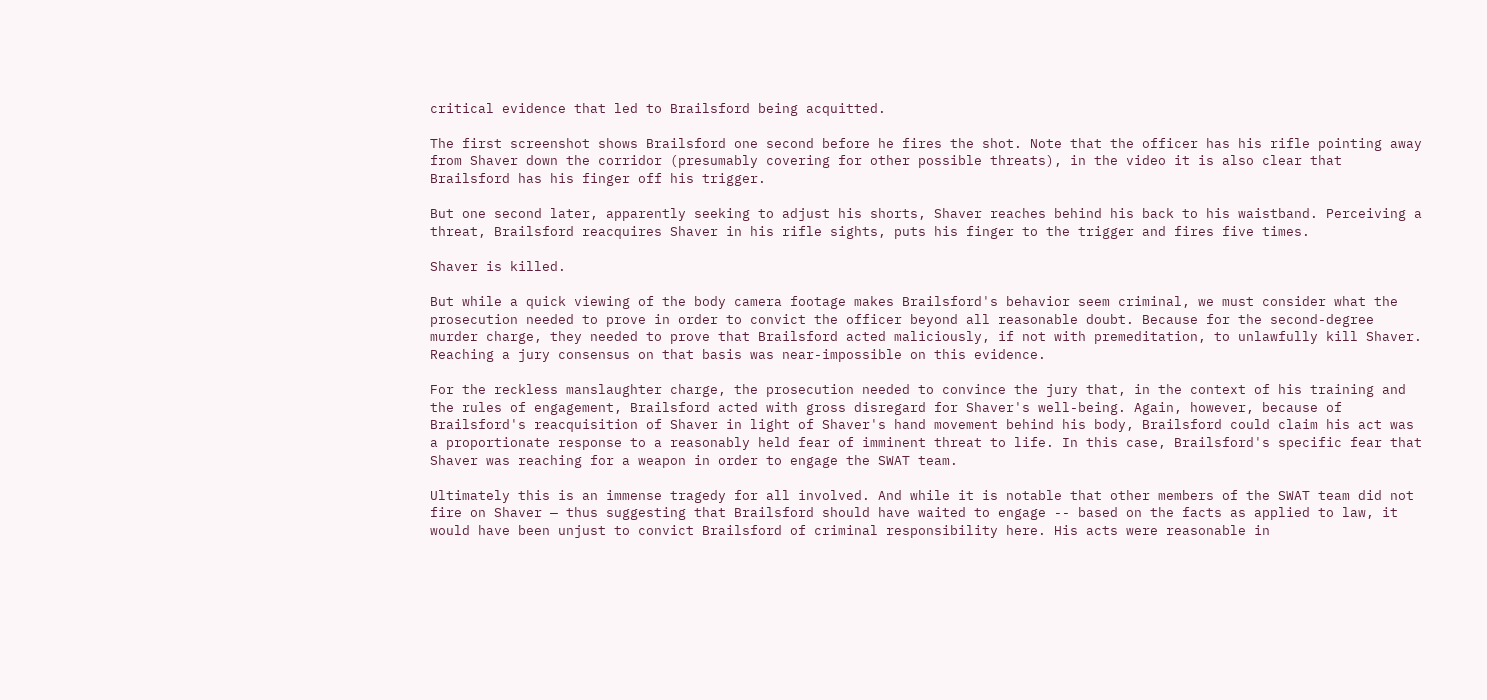critical evidence that led to Brailsford being acquitted.

The first screenshot shows Brailsford one second before he fires the shot. Note that the officer has his rifle pointing away from Shaver down the corridor (presumably covering for other possible threats), in the video it is also clear that Brailsford has his finger off his trigger.

But one second later, apparently seeking to adjust his shorts, Shaver reaches behind his back to his waistband. Perceiving a threat, Brailsford reacquires Shaver in his rifle sights, puts his finger to the trigger and fires five times.

Shaver is killed.

But while a quick viewing of the body camera footage makes Brailsford's behavior seem criminal, we must consider what the prosecution needed to prove in order to convict the officer beyond all reasonable doubt. Because for the second-degree murder charge, they needed to prove that Brailsford acted maliciously, if not with premeditation, to unlawfully kill Shaver. Reaching a jury consensus on that basis was near-impossible on this evidence.

For the reckless manslaughter charge, the prosecution needed to convince the jury that, in the context of his training and the rules of engagement, Brailsford acted with gross disregard for Shaver's well-being. Again, however, because of Brailsford's reacquisition of Shaver in light of Shaver's hand movement behind his body, Brailsford could claim his act was a proportionate response to a reasonably held fear of imminent threat to life. In this case, Brailsford's specific fear that Shaver was reaching for a weapon in order to engage the SWAT team.

Ultimately this is an immense tragedy for all involved. And while it is notable that other members of the SWAT team did not fire on Shaver — thus suggesting that Brailsford should have waited to engage -- based on the facts as applied to law, it would have been unjust to convict Brailsford of criminal responsibility here. His acts were reasonable in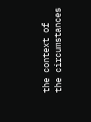the context of the circumstances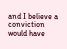and I believe a conviction would have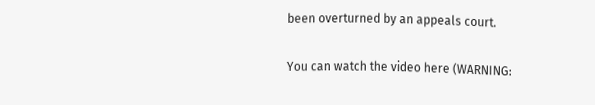been overturned by an appeals court.

You can watch the video here (WARNING: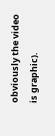obviously the video is graphic).